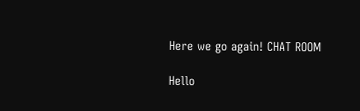Here we go again! CHAT ROOM

Hello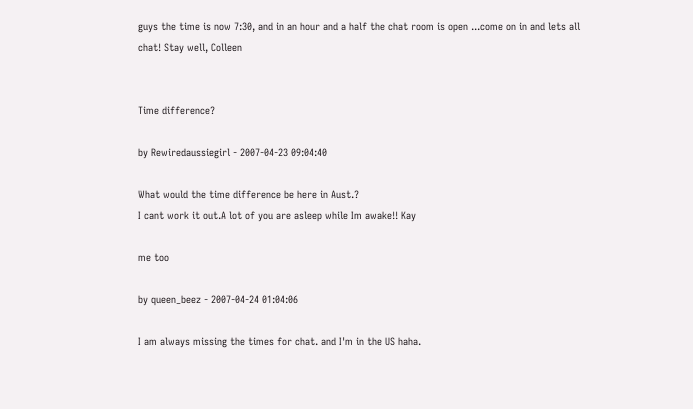guys the time is now 7:30, and in an hour and a half the chat room is open ...come on in and lets all chat! Stay well, Colleen


Time difference?

by Rewiredaussiegirl - 2007-04-23 09:04:40

What would the time difference be here in Aust.?
I cant work it out.A lot of you are asleep while Im awake!! Kay

me too

by queen_beez - 2007-04-24 01:04:06

I am always missing the times for chat. and I'm in the US haha.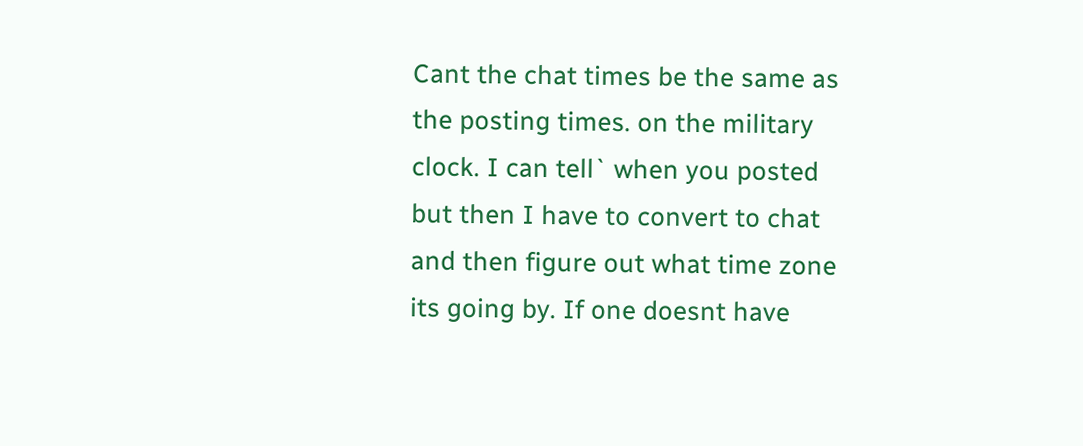Cant the chat times be the same as the posting times. on the military clock. I can tell` when you posted but then I have to convert to chat and then figure out what time zone its going by. If one doesnt have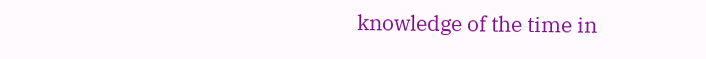knowledge of the time in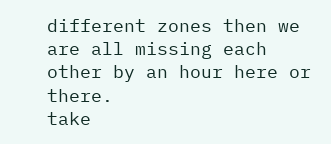different zones then we are all missing each other by an hour here or there.
take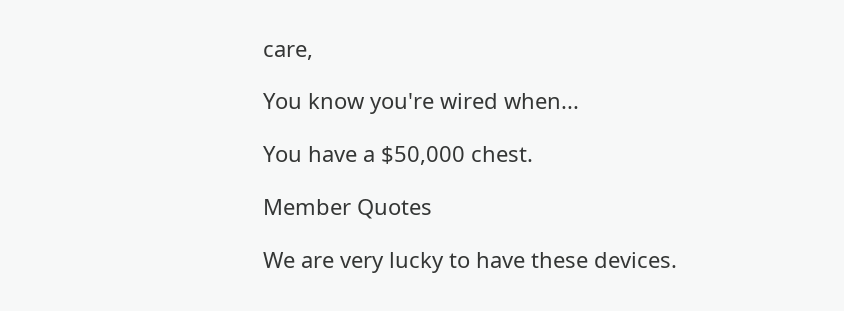care,

You know you're wired when...

You have a $50,000 chest.

Member Quotes

We are very lucky to have these devices.